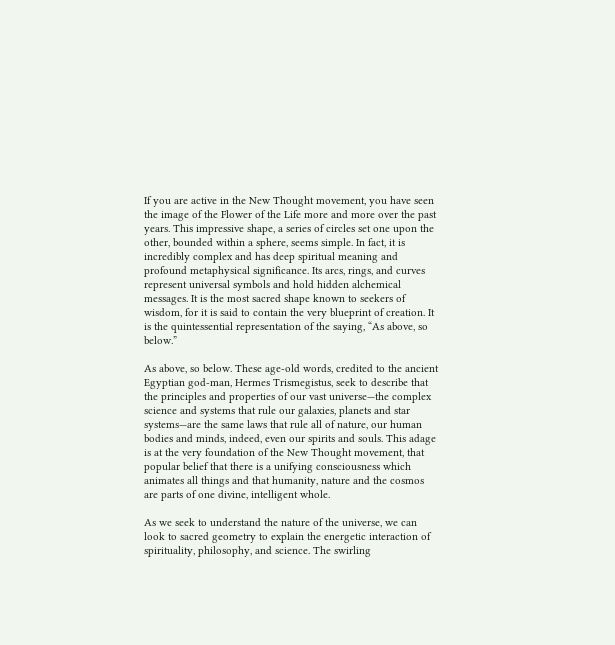If you are active in the New Thought movement, you have seen the image of the Flower of the Life more and more over the past years. This impressive shape, a series of circles set one upon the other, bounded within a sphere, seems simple. In fact, it is incredibly complex and has deep spiritual meaning and profound metaphysical significance. Its arcs, rings, and curves represent universal symbols and hold hidden alchemical messages. It is the most sacred shape known to seekers of wisdom, for it is said to contain the very blueprint of creation. It is the quintessential representation of the saying, “As above, so below.”

As above, so below. These age-old words, credited to the ancient Egyptian god-man, Hermes Trismegistus, seek to describe that the principles and properties of our vast universe—the complex science and systems that rule our galaxies, planets and star systems—are the same laws that rule all of nature, our human bodies and minds, indeed, even our spirits and souls. This adage is at the very foundation of the New Thought movement, that popular belief that there is a unifying consciousness which animates all things and that humanity, nature and the cosmos are parts of one divine, intelligent whole.

As we seek to understand the nature of the universe, we can look to sacred geometry to explain the energetic interaction of spirituality, philosophy, and science. The swirling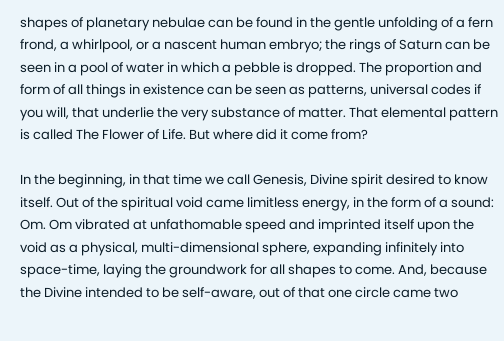shapes of planetary nebulae can be found in the gentle unfolding of a fern frond, a whirlpool, or a nascent human embryo; the rings of Saturn can be seen in a pool of water in which a pebble is dropped. The proportion and form of all things in existence can be seen as patterns, universal codes if you will, that underlie the very substance of matter. That elemental pattern is called The Flower of Life. But where did it come from?

In the beginning, in that time we call Genesis, Divine spirit desired to know itself. Out of the spiritual void came limitless energy, in the form of a sound: Om. Om vibrated at unfathomable speed and imprinted itself upon the void as a physical, multi-dimensional sphere, expanding infinitely into space-time, laying the groundwork for all shapes to come. And, because the Divine intended to be self-aware, out of that one circle came two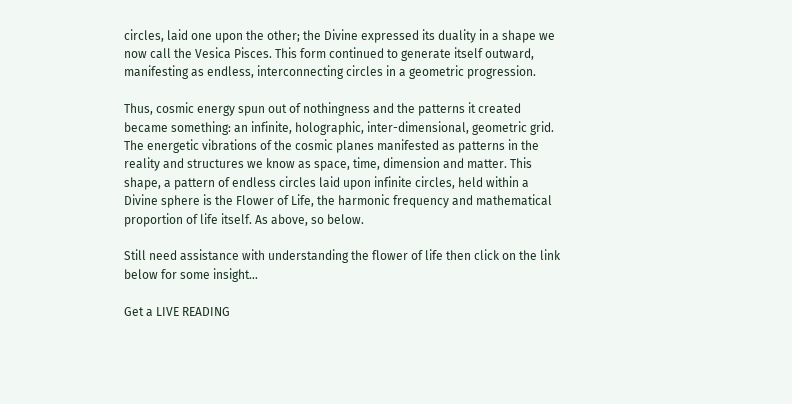circles, laid one upon the other; the Divine expressed its duality in a shape we now call the Vesica Pisces. This form continued to generate itself outward, manifesting as endless, interconnecting circles in a geometric progression.

Thus, cosmic energy spun out of nothingness and the patterns it created became something: an infinite, holographic, inter-dimensional, geometric grid. The energetic vibrations of the cosmic planes manifested as patterns in the reality and structures we know as space, time, dimension and matter. This shape, a pattern of endless circles laid upon infinite circles, held within a Divine sphere is the Flower of Life, the harmonic frequency and mathematical proportion of life itself. As above, so below.

Still need assistance with understanding the flower of life then click on the link below for some insight…

Get a LIVE READING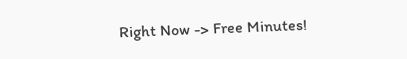Right Now -> Free Minutes!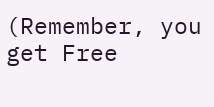(Remember, you get Free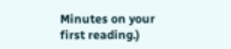Minutes on your first reading.)